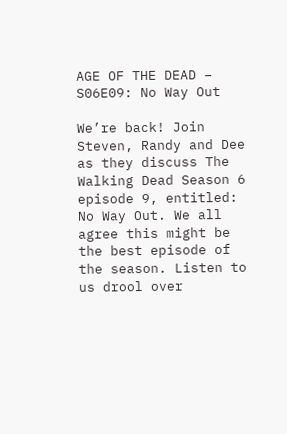AGE OF THE DEAD – S06E09: No Way Out

We’re back! Join Steven, Randy and Dee as they discuss The Walking Dead Season 6 episode 9, entitled: No Way Out. We all agree this might be the best episode of the season. Listen to us drool over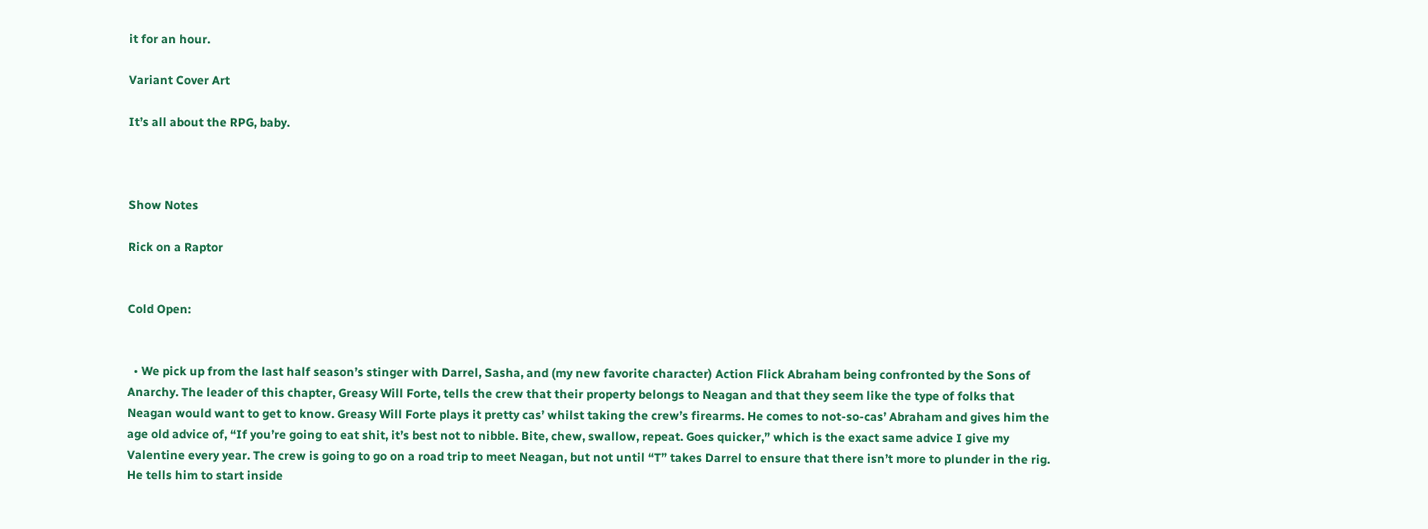it for an hour.

Variant Cover Art

It’s all about the RPG, baby.



Show Notes

Rick on a Raptor


Cold Open:


  • We pick up from the last half season’s stinger with Darrel, Sasha, and (my new favorite character) Action Flick Abraham being confronted by the Sons of Anarchy. The leader of this chapter, Greasy Will Forte, tells the crew that their property belongs to Neagan and that they seem like the type of folks that Neagan would want to get to know. Greasy Will Forte plays it pretty cas’ whilst taking the crew’s firearms. He comes to not-so-cas’ Abraham and gives him the age old advice of, “If you’re going to eat shit, it’s best not to nibble. Bite, chew, swallow, repeat. Goes quicker,” which is the exact same advice I give my Valentine every year. The crew is going to go on a road trip to meet Neagan, but not until “T” takes Darrel to ensure that there isn’t more to plunder in the rig. He tells him to start inside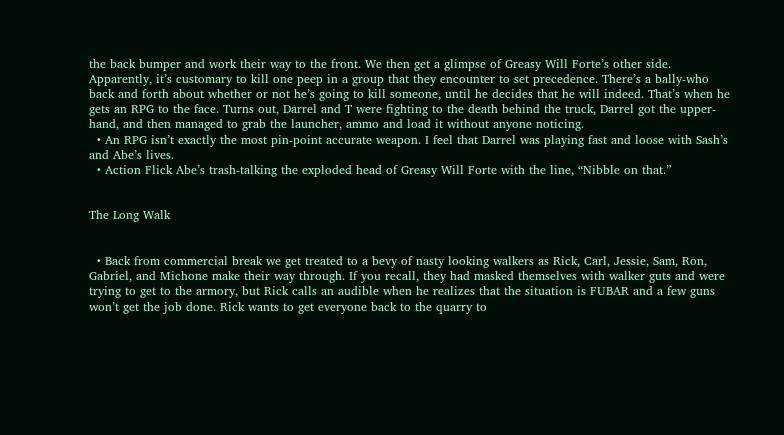the back bumper and work their way to the front. We then get a glimpse of Greasy Will Forte’s other side. Apparently, it’s customary to kill one peep in a group that they encounter to set precedence. There’s a bally-who back and forth about whether or not he’s going to kill someone, until he decides that he will indeed. That’s when he gets an RPG to the face. Turns out, Darrel and T were fighting to the death behind the truck, Darrel got the upper-hand, and then managed to grab the launcher, ammo and load it without anyone noticing.
  • An RPG isn’t exactly the most pin-point accurate weapon. I feel that Darrel was playing fast and loose with Sash’s and Abe’s lives.
  • Action Flick Abe’s trash-talking the exploded head of Greasy Will Forte with the line, “Nibble on that.”


The Long Walk


  • Back from commercial break we get treated to a bevy of nasty looking walkers as Rick, Carl, Jessie, Sam, Ron, Gabriel, and Michone make their way through. If you recall, they had masked themselves with walker guts and were trying to get to the armory, but Rick calls an audible when he realizes that the situation is FUBAR and a few guns won’t get the job done. Rick wants to get everyone back to the quarry to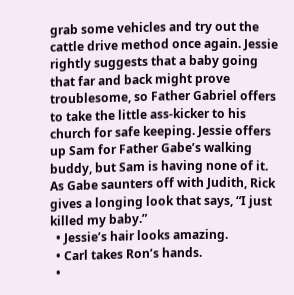grab some vehicles and try out the cattle drive method once again. Jessie rightly suggests that a baby going that far and back might prove troublesome, so Father Gabriel offers to take the little ass-kicker to his church for safe keeping. Jessie offers up Sam for Father Gabe’s walking buddy, but Sam is having none of it. As Gabe saunters off with Judith, Rick gives a longing look that says, “I just killed my baby.”
  • Jessie’s hair looks amazing.
  • Carl takes Ron’s hands.
  •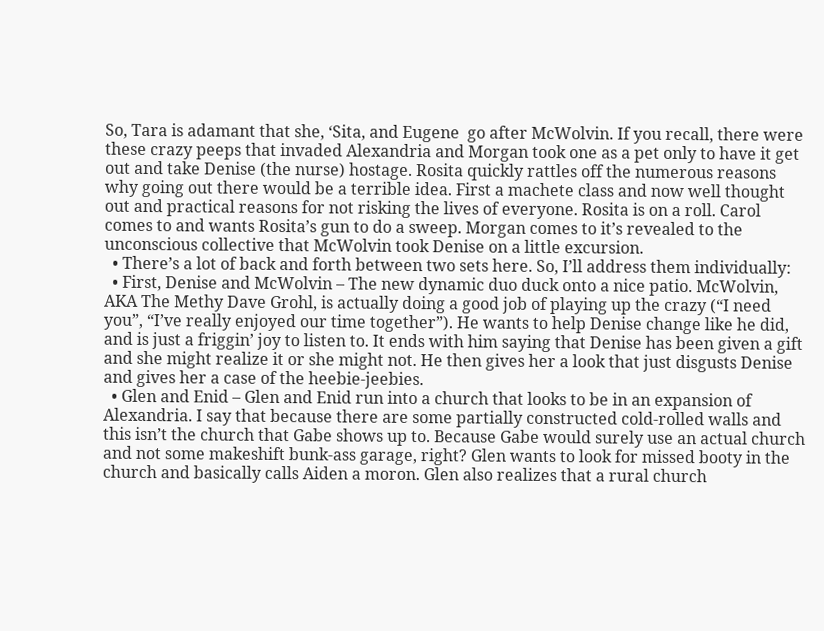So, Tara is adamant that she, ‘Sita, and Eugene  go after McWolvin. If you recall, there were these crazy peeps that invaded Alexandria and Morgan took one as a pet only to have it get out and take Denise (the nurse) hostage. Rosita quickly rattles off the numerous reasons why going out there would be a terrible idea. First a machete class and now well thought out and practical reasons for not risking the lives of everyone. Rosita is on a roll. Carol comes to and wants Rosita’s gun to do a sweep. Morgan comes to it’s revealed to the unconscious collective that McWolvin took Denise on a little excursion.
  • There’s a lot of back and forth between two sets here. So, I’ll address them individually:
  • First, Denise and McWolvin – The new dynamic duo duck onto a nice patio. McWolvin, AKA The Methy Dave Grohl, is actually doing a good job of playing up the crazy (“I need you”, “I’ve really enjoyed our time together”). He wants to help Denise change like he did, and is just a friggin’ joy to listen to. It ends with him saying that Denise has been given a gift and she might realize it or she might not. He then gives her a look that just disgusts Denise and gives her a case of the heebie-jeebies.
  • Glen and Enid – Glen and Enid run into a church that looks to be in an expansion of Alexandria. I say that because there are some partially constructed cold-rolled walls and this isn’t the church that Gabe shows up to. Because Gabe would surely use an actual church and not some makeshift bunk-ass garage, right? Glen wants to look for missed booty in the church and basically calls Aiden a moron. Glen also realizes that a rural church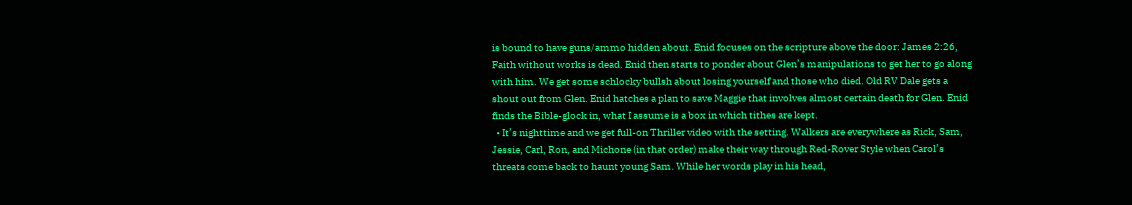is bound to have guns/ammo hidden about. Enid focuses on the scripture above the door: James 2:26, Faith without works is dead. Enid then starts to ponder about Glen’s manipulations to get her to go along with him. We get some schlocky bullsh about losing yourself and those who died. Old RV Dale gets a shout out from Glen. Enid hatches a plan to save Maggie that involves almost certain death for Glen. Enid finds the Bible-glock in, what I assume is a box in which tithes are kept.
  • It’s nighttime and we get full-on Thriller video with the setting. Walkers are everywhere as Rick, Sam, Jessie, Carl, Ron, and Michone (in that order) make their way through Red-Rover Style when Carol’s threats come back to haunt young Sam. While her words play in his head,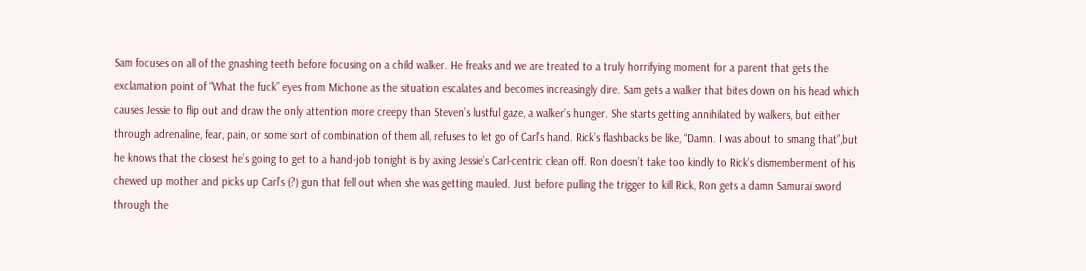Sam focuses on all of the gnashing teeth before focusing on a child walker. He freaks and we are treated to a truly horrifying moment for a parent that gets the exclamation point of “What the fuck” eyes from Michone as the situation escalates and becomes increasingly dire. Sam gets a walker that bites down on his head which causes Jessie to flip out and draw the only attention more creepy than Steven’s lustful gaze, a walker’s hunger. She starts getting annihilated by walkers, but either through adrenaline, fear, pain, or some sort of combination of them all, refuses to let go of Carl’s hand. Rick’s flashbacks be like, “Damn. I was about to smang that”,but he knows that the closest he’s going to get to a hand-job tonight is by axing Jessie’s Carl-centric clean off. Ron doesn’t take too kindly to Rick’s dismemberment of his chewed up mother and picks up Carl’s (?) gun that fell out when she was getting mauled. Just before pulling the trigger to kill Rick, Ron gets a damn Samurai sword through the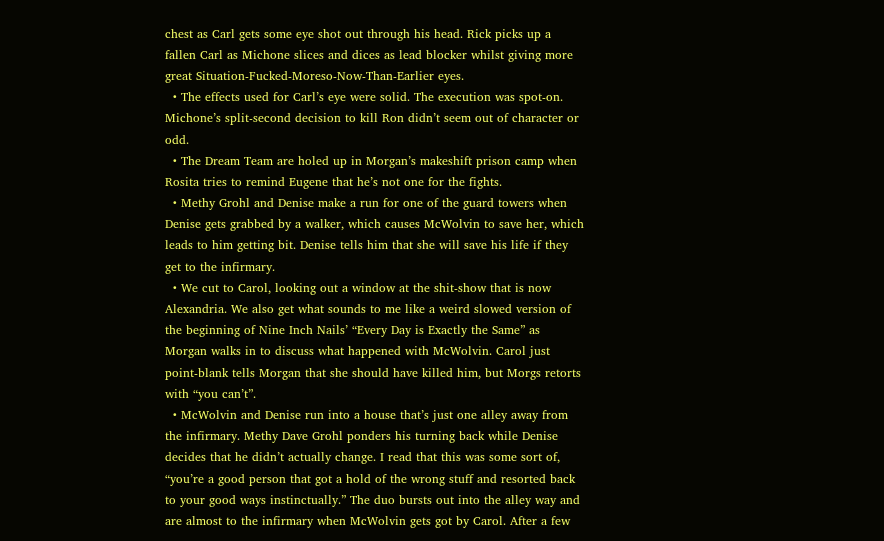chest as Carl gets some eye shot out through his head. Rick picks up a fallen Carl as Michone slices and dices as lead blocker whilst giving more great Situation-Fucked-Moreso-Now-Than-Earlier eyes.
  • The effects used for Carl’s eye were solid. The execution was spot-on. Michone’s split-second decision to kill Ron didn’t seem out of character or odd.
  • The Dream Team are holed up in Morgan’s makeshift prison camp when Rosita tries to remind Eugene that he’s not one for the fights.
  • Methy Grohl and Denise make a run for one of the guard towers when Denise gets grabbed by a walker, which causes McWolvin to save her, which leads to him getting bit. Denise tells him that she will save his life if they get to the infirmary.
  • We cut to Carol, looking out a window at the shit-show that is now Alexandria. We also get what sounds to me like a weird slowed version of the beginning of Nine Inch Nails’ “Every Day is Exactly the Same” as Morgan walks in to discuss what happened with McWolvin. Carol just point-blank tells Morgan that she should have killed him, but Morgs retorts with “you can’t”.
  • McWolvin and Denise run into a house that’s just one alley away from the infirmary. Methy Dave Grohl ponders his turning back while Denise decides that he didn’t actually change. I read that this was some sort of, “you’re a good person that got a hold of the wrong stuff and resorted back to your good ways instinctually.” The duo bursts out into the alley way and are almost to the infirmary when McWolvin gets got by Carol. After a few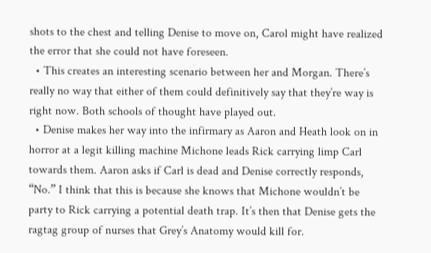shots to the chest and telling Denise to move on, Carol might have realized the error that she could not have foreseen.
  • This creates an interesting scenario between her and Morgan. There’s really no way that either of them could definitively say that they’re way is right now. Both schools of thought have played out.
  • Denise makes her way into the infirmary as Aaron and Heath look on in horror at a legit killing machine Michone leads Rick carrying limp Carl towards them. Aaron asks if Carl is dead and Denise correctly responds, “No.” I think that this is because she knows that Michone wouldn’t be party to Rick carrying a potential death trap. It’s then that Denise gets the ragtag group of nurses that Grey’s Anatomy would kill for.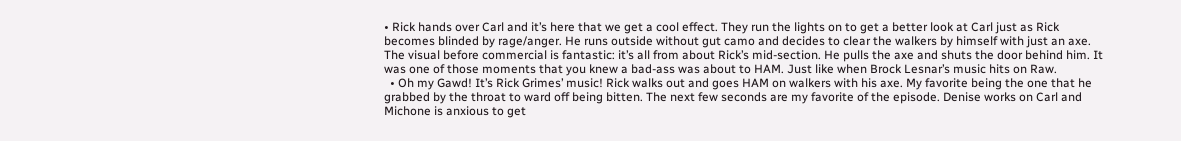• Rick hands over Carl and it’s here that we get a cool effect. They run the lights on to get a better look at Carl just as Rick becomes blinded by rage/anger. He runs outside without gut camo and decides to clear the walkers by himself with just an axe. The visual before commercial is fantastic: it’s all from about Rick’s mid-section. He pulls the axe and shuts the door behind him. It was one of those moments that you knew a bad-ass was about to HAM. Just like when Brock Lesnar’s music hits on Raw.
  • Oh my Gawd! It’s Rick Grimes’ music! Rick walks out and goes HAM on walkers with his axe. My favorite being the one that he grabbed by the throat to ward off being bitten. The next few seconds are my favorite of the episode. Denise works on Carl and Michone is anxious to get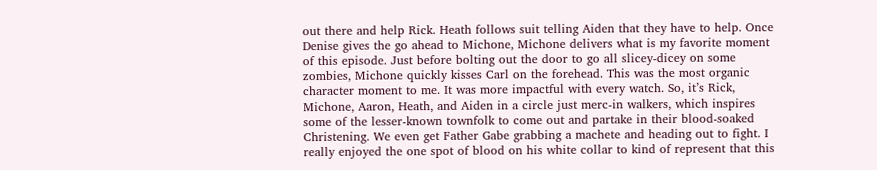out there and help Rick. Heath follows suit telling Aiden that they have to help. Once Denise gives the go ahead to Michone, Michone delivers what is my favorite moment of this episode. Just before bolting out the door to go all slicey-dicey on some zombies, Michone quickly kisses Carl on the forehead. This was the most organic character moment to me. It was more impactful with every watch. So, it’s Rick, Michone, Aaron, Heath, and Aiden in a circle just merc-in walkers, which inspires some of the lesser-known townfolk to come out and partake in their blood-soaked Christening. We even get Father Gabe grabbing a machete and heading out to fight. I really enjoyed the one spot of blood on his white collar to kind of represent that this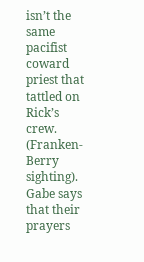isn’t the same pacifist coward priest that tattled on Rick’s crew. (Franken-Berry sighting). Gabe says that their prayers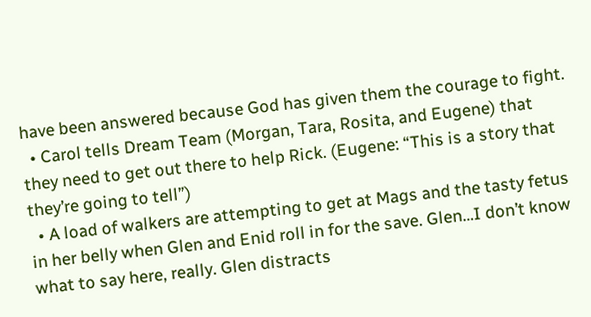have been answered because God has given them the courage to fight.
  • Carol tells Dream Team (Morgan, Tara, Rosita, and Eugene) that they need to get out there to help Rick. (Eugene: “This is a story that they’re going to tell”)
  • A load of walkers are attempting to get at Mags and the tasty fetus in her belly when Glen and Enid roll in for the save. Glen…I don’t know what to say here, really. Glen distracts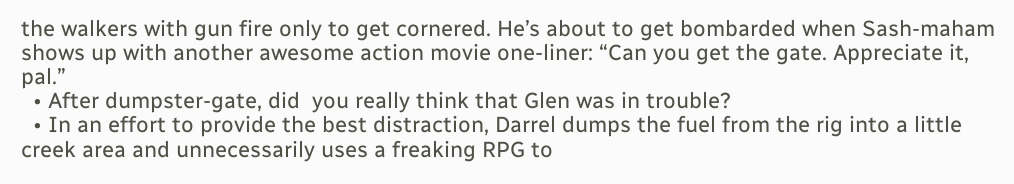the walkers with gun fire only to get cornered. He’s about to get bombarded when Sash-maham shows up with another awesome action movie one-liner: “Can you get the gate. Appreciate it, pal.”
  • After dumpster-gate, did  you really think that Glen was in trouble?
  • In an effort to provide the best distraction, Darrel dumps the fuel from the rig into a little creek area and unnecessarily uses a freaking RPG to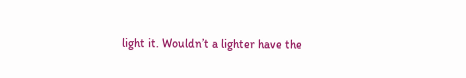light it. Wouldn’t a lighter have the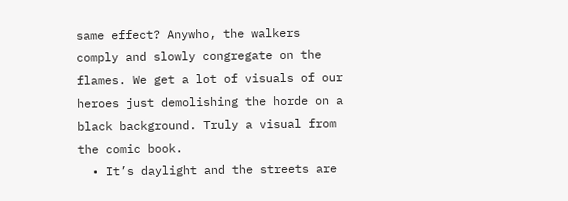same effect? Anywho, the walkers comply and slowly congregate on the flames. We get a lot of visuals of our heroes just demolishing the horde on a black background. Truly a visual from the comic book.
  • It’s daylight and the streets are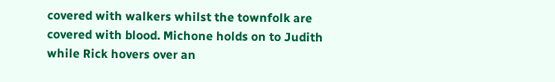covered with walkers whilst the townfolk are covered with blood. Michone holds on to Judith while Rick hovers over an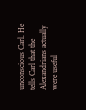unconscious Carl. He tells Carl that the Alexandrians actually were useful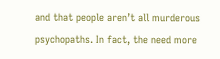and that people aren’t all murderous psychopaths. In fact, the need more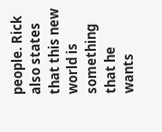people. Rick also states that this new world is something that he wants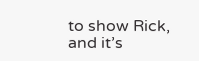to show Rick, and it’s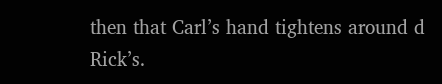then that Carl’s hand tightens around d Rick’s.